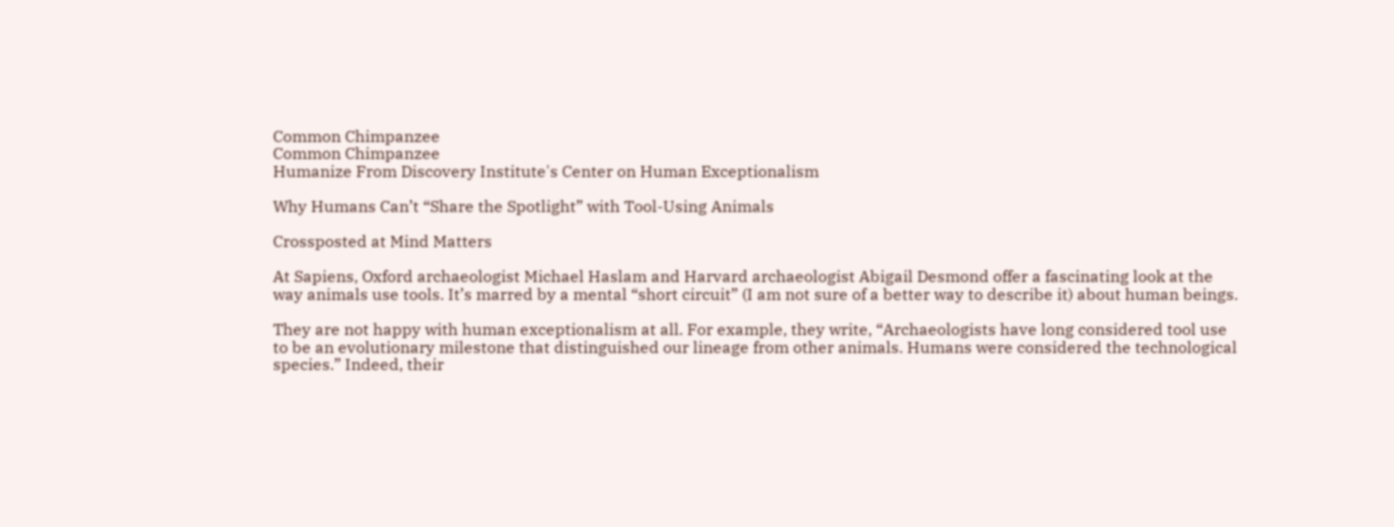Common Chimpanzee
Common Chimpanzee
Humanize From Discovery Institute's Center on Human Exceptionalism

Why Humans Can’t “Share the Spotlight” with Tool-Using Animals

Crossposted at Mind Matters

At Sapiens, Oxford archaeologist Michael Haslam and Harvard archaeologist Abigail Desmond offer a fascinating look at the way animals use tools. It’s marred by a mental “short circuit” (I am not sure of a better way to describe it) about human beings.

They are not happy with human exceptionalism at all. For example, they write, “Archaeologists have long considered tool use to be an evolutionary milestone that distinguished our lineage from other animals. Humans were considered the technological species.” Indeed, their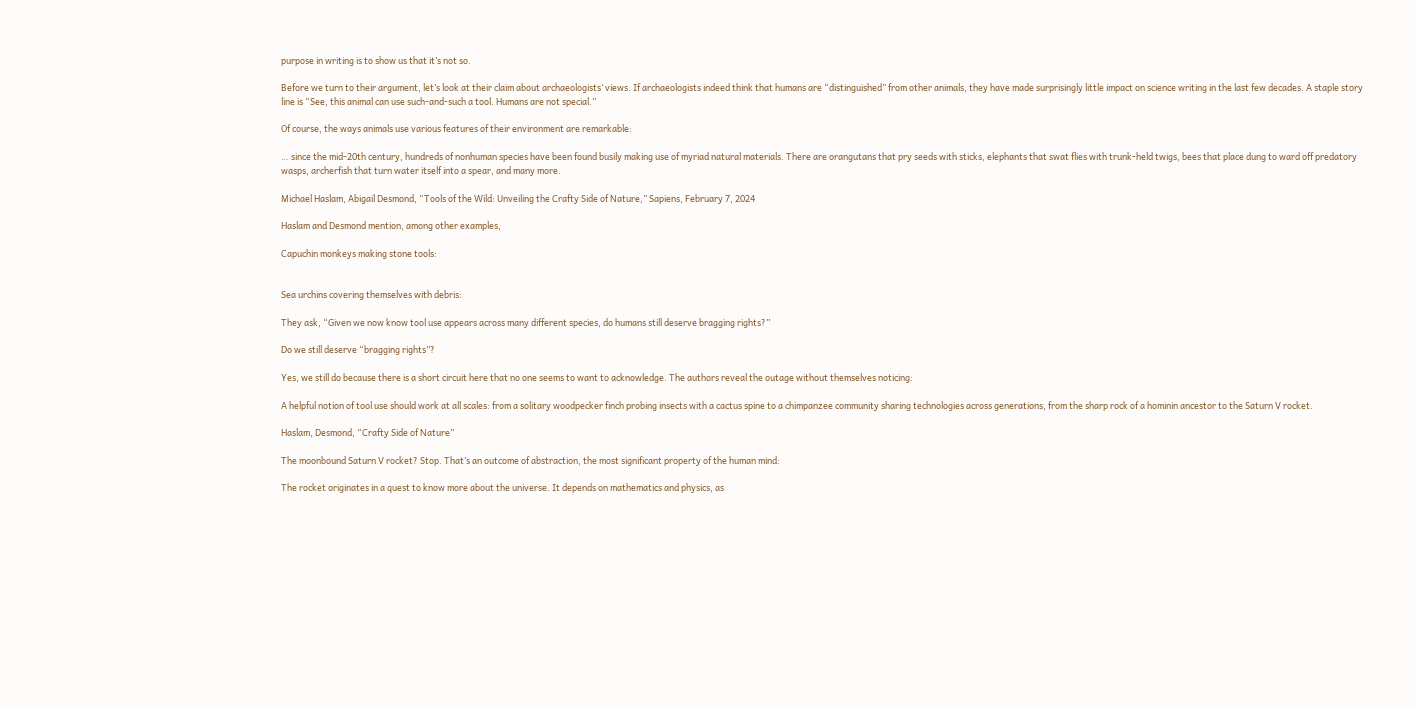purpose in writing is to show us that it’s not so.

Before we turn to their argument, let’s look at their claim about archaeologists’ views. If archaeologists indeed think that humans are “distinguished” from other animals, they have made surprisingly little impact on science writing in the last few decades. A staple story line is “See, this animal can use such-and-such a tool. Humans are not special.”

Of course, the ways animals use various features of their environment are remarkable:

… since the mid-20th century, hundreds of nonhuman species have been found busily making use of myriad natural materials. There are orangutans that pry seeds with sticks, elephants that swat flies with trunk-held twigs, bees that place dung to ward off predatory wasps, archerfish that turn water itself into a spear, and many more.

Michael Haslam, Abigail Desmond, “Tools of the Wild: Unveiling the Crafty Side of Nature,” Sapiens, February 7, 2024

Haslam and Desmond mention, among other examples,

Capuchin monkeys making stone tools:


Sea urchins covering themselves with debris:

They ask, “Given we now know tool use appears across many different species, do humans still deserve bragging rights?”

Do we still deserve “bragging rights”?

Yes, we still do because there is a short circuit here that no one seems to want to acknowledge. The authors reveal the outage without themselves noticing:

A helpful notion of tool use should work at all scales: from a solitary woodpecker finch probing insects with a cactus spine to a chimpanzee community sharing technologies across generations, from the sharp rock of a hominin ancestor to the Saturn V rocket.

Haslam, Desmond, “Crafty Side of Nature”

The moonbound Saturn V rocket? Stop. That’s an outcome of abstraction, the most significant property of the human mind:

The rocket originates in a quest to know more about the universe. It depends on mathematics and physics, as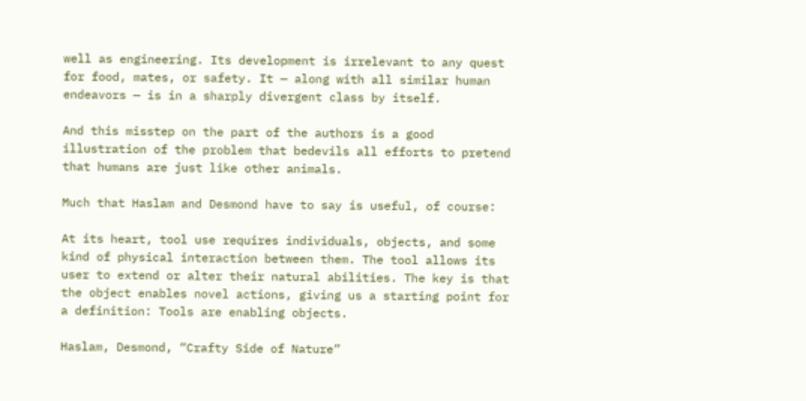well as engineering. Its development is irrelevant to any quest for food, mates, or safety. It — along with all similar human endeavors — is in a sharply divergent class by itself.

And this misstep on the part of the authors is a good illustration of the problem that bedevils all efforts to pretend that humans are just like other animals.

Much that Haslam and Desmond have to say is useful, of course:

At its heart, tool use requires individuals, objects, and some kind of physical interaction between them. The tool allows its user to extend or alter their natural abilities. The key is that the object enables novel actions, giving us a starting point for a definition: Tools are enabling objects.

Haslam, Desmond, “Crafty Side of Nature”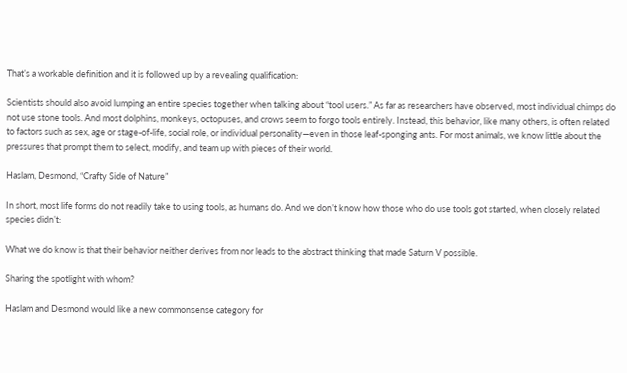That’s a workable definition and it is followed up by a revealing qualification:

Scientists should also avoid lumping an entire species together when talking about “tool users.” As far as researchers have observed, most individual chimps do not use stone tools. And most dolphins, monkeys, octopuses, and crows seem to forgo tools entirely. Instead, this behavior, like many others, is often related to factors such as sex, age or stage-of-life, social role, or individual personality—even in those leaf-sponging ants. For most animals, we know little about the pressures that prompt them to select, modify, and team up with pieces of their world.

Haslam, Desmond, “Crafty Side of Nature”

In short, most life forms do not readily take to using tools, as humans do. And we don’t know how those who do use tools got started, when closely related species didn’t:

What we do know is that their behavior neither derives from nor leads to the abstract thinking that made Saturn V possible.

Sharing the spotlight with whom?

Haslam and Desmond would like a new commonsense category for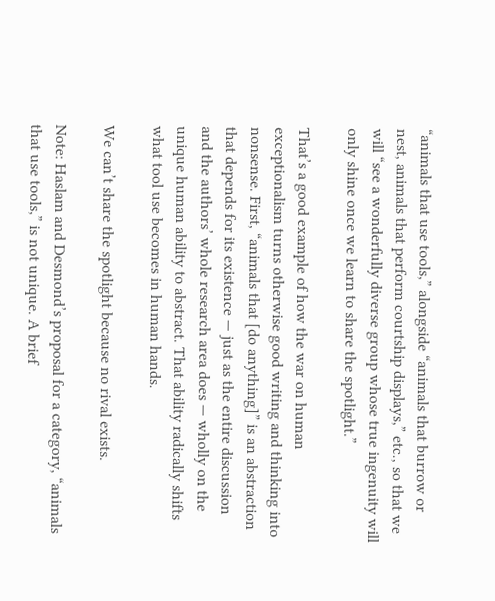“animals that use tools,” alongside “animals that burrow or nest, animals that perform courtship displays,” etc., so that we will “see a wonderfully diverse group whose true ingenuity will only shine once we learn to share the spotlight.”

That’s a good example of how the war on human exceptionalism turns otherwise good writing and thinking into nonsense. First, “animals that [do anything]” is an abstraction that depends for its existence — just as the entire discussion and the authors’ whole research area does — wholly on the unique human ability to abstract. That ability radically shifts what tool use becomes in human hands.

We can’t share the spotlight because no rival exists.

Note: Haslam and Desmond’s proposal for a category, “animals that use tools,” is not unique. A brief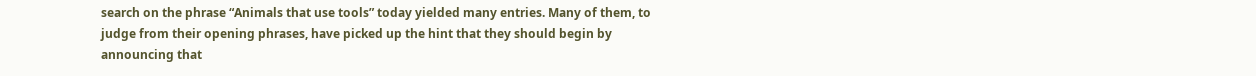search on the phrase “Animals that use tools” today yielded many entries. Many of them, to judge from their opening phrases, have picked up the hint that they should begin by announcing that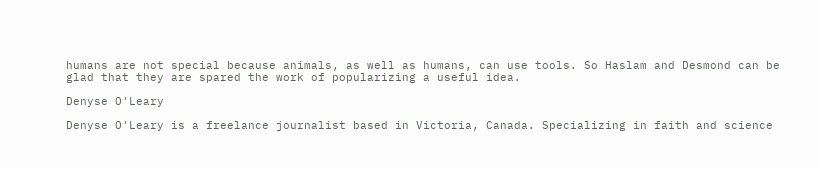humans are not special because animals, as well as humans, can use tools. So Haslam and Desmond can be glad that they are spared the work of popularizing a useful idea.

Denyse O'Leary

Denyse O'Leary is a freelance journalist based in Victoria, Canada. Specializing in faith and science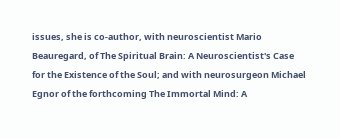issues, she is co-author, with neuroscientist Mario Beauregard, of The Spiritual Brain: A Neuroscientist's Case for the Existence of the Soul; and with neurosurgeon Michael Egnor of the forthcoming The Immortal Mind: A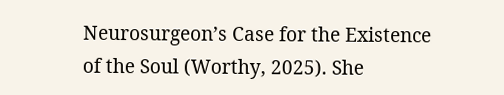Neurosurgeon’s Case for the Existence of the Soul (Worthy, 2025). She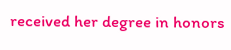received her degree in honors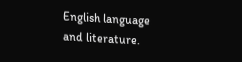English language and literature.